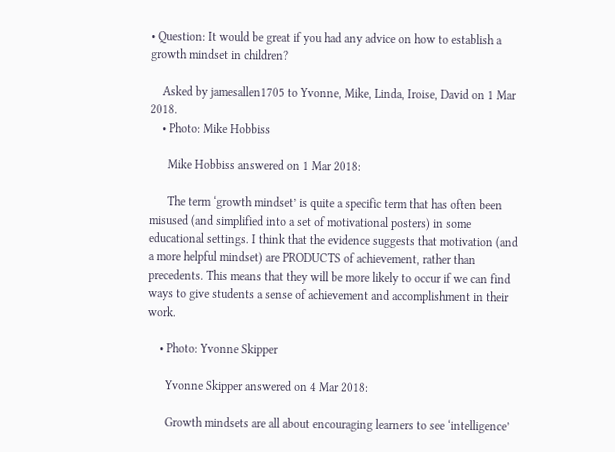• Question: It would be great if you had any advice on how to establish a growth mindset in children?

    Asked by jamesallen1705 to Yvonne, Mike, Linda, Iroise, David on 1 Mar 2018.
    • Photo: Mike Hobbiss

      Mike Hobbiss answered on 1 Mar 2018:

      The term ‘growth mindset’ is quite a specific term that has often been misused (and simplified into a set of motivational posters) in some educational settings. I think that the evidence suggests that motivation (and a more helpful mindset) are PRODUCTS of achievement, rather than precedents. This means that they will be more likely to occur if we can find ways to give students a sense of achievement and accomplishment in their work.

    • Photo: Yvonne Skipper

      Yvonne Skipper answered on 4 Mar 2018:

      Growth mindsets are all about encouraging learners to see ‘intelligence’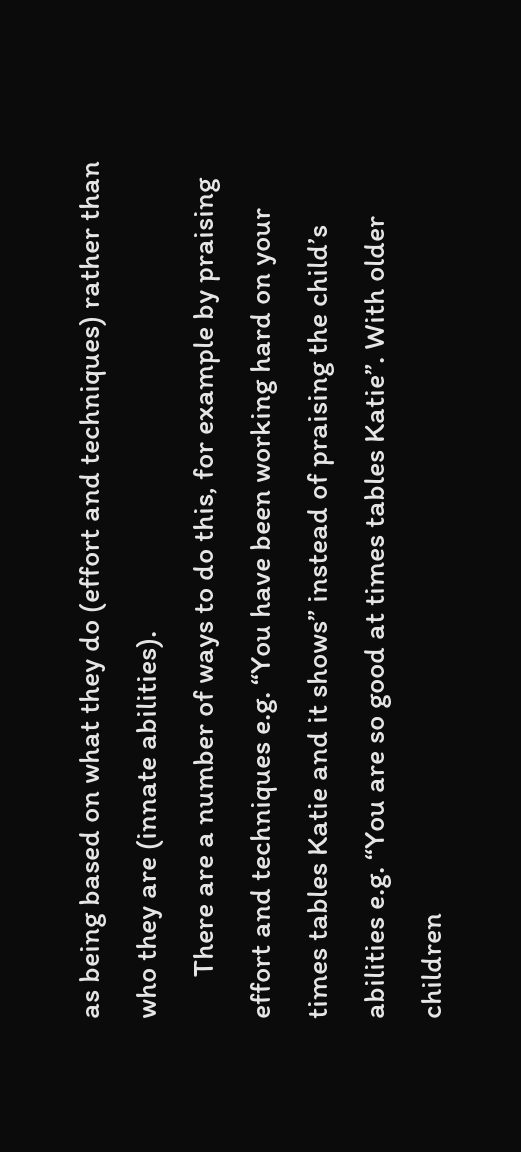as being based on what they do (effort and techniques) rather than who they are (innate abilities).
      There are a number of ways to do this, for example by praising effort and techniques e.g. “You have been working hard on your times tables Katie and it shows” instead of praising the child’s abilities e.g. “You are so good at times tables Katie”. With older children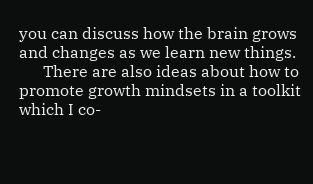you can discuss how the brain grows and changes as we learn new things.
      There are also ideas about how to promote growth mindsets in a toolkit which I co-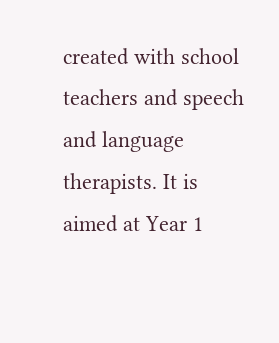created with school teachers and speech and language therapists. It is aimed at Year 1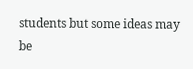students but some ideas may be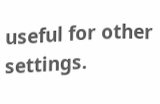useful for other settings.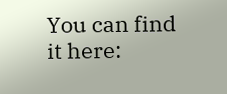You can find it here: